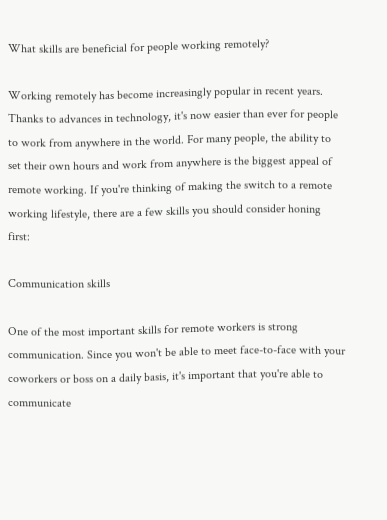What skills are beneficial for people working remotely?

Working remotely has become increasingly popular in recent years. Thanks to advances in technology, it's now easier than ever for people to work from anywhere in the world. For many people, the ability to set their own hours and work from anywhere is the biggest appeal of remote working. If you're thinking of making the switch to a remote working lifestyle, there are a few skills you should consider honing first:

Communication skills

One of the most important skills for remote workers is strong communication. Since you won't be able to meet face-to-face with your coworkers or boss on a daily basis, it's important that you're able to communicate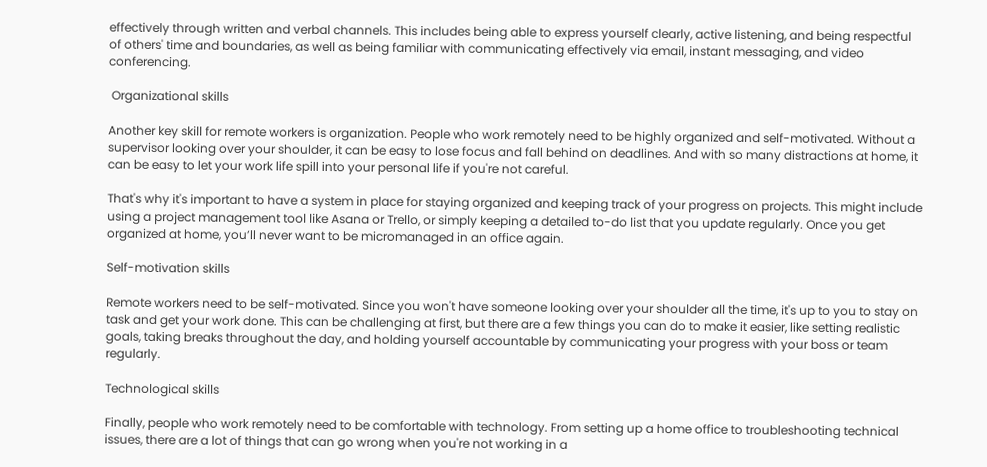effectively through written and verbal channels. This includes being able to express yourself clearly, active listening, and being respectful of others' time and boundaries, as well as being familiar with communicating effectively via email, instant messaging, and video conferencing.

 Organizational skills

Another key skill for remote workers is organization. People who work remotely need to be highly organized and self-motivated. Without a supervisor looking over your shoulder, it can be easy to lose focus and fall behind on deadlines. And with so many distractions at home, it can be easy to let your work life spill into your personal life if you're not careful.

That's why it's important to have a system in place for staying organized and keeping track of your progress on projects. This might include using a project management tool like Asana or Trello, or simply keeping a detailed to-do list that you update regularly. Once you get organized at home, you’ll never want to be micromanaged in an office again.

Self-motivation skills

Remote workers need to be self-motivated. Since you won't have someone looking over your shoulder all the time, it's up to you to stay on task and get your work done. This can be challenging at first, but there are a few things you can do to make it easier, like setting realistic goals, taking breaks throughout the day, and holding yourself accountable by communicating your progress with your boss or team regularly.

Technological skills

Finally, people who work remotely need to be comfortable with technology. From setting up a home office to troubleshooting technical issues, there are a lot of things that can go wrong when you're not working in a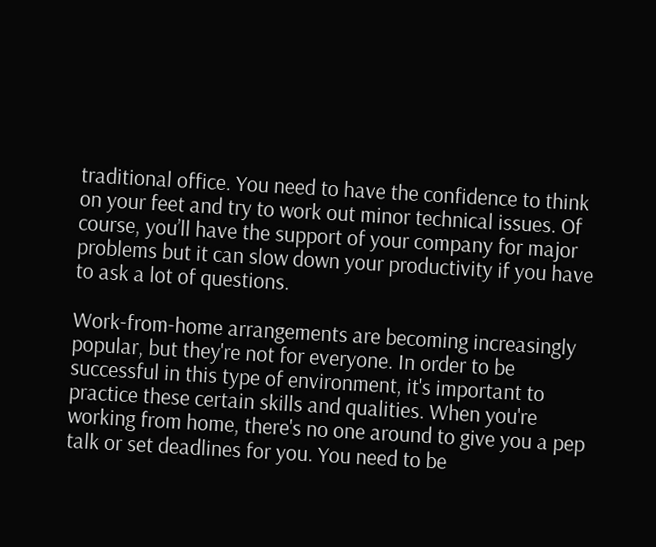traditional office. You need to have the confidence to think on your feet and try to work out minor technical issues. Of course, you’ll have the support of your company for major problems but it can slow down your productivity if you have to ask a lot of questions.

Work-from-home arrangements are becoming increasingly popular, but they're not for everyone. In order to be successful in this type of environment, it's important to practice these certain skills and qualities. When you're working from home, there's no one around to give you a pep talk or set deadlines for you. You need to be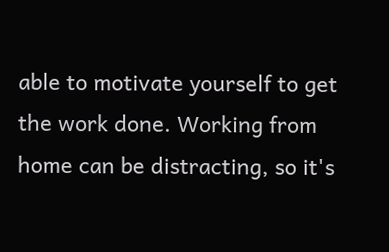able to motivate yourself to get the work done. Working from home can be distracting, so it's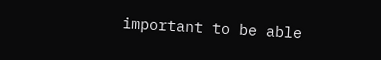important to be able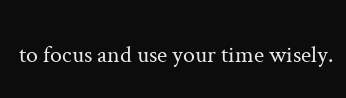to focus and use your time wisely.